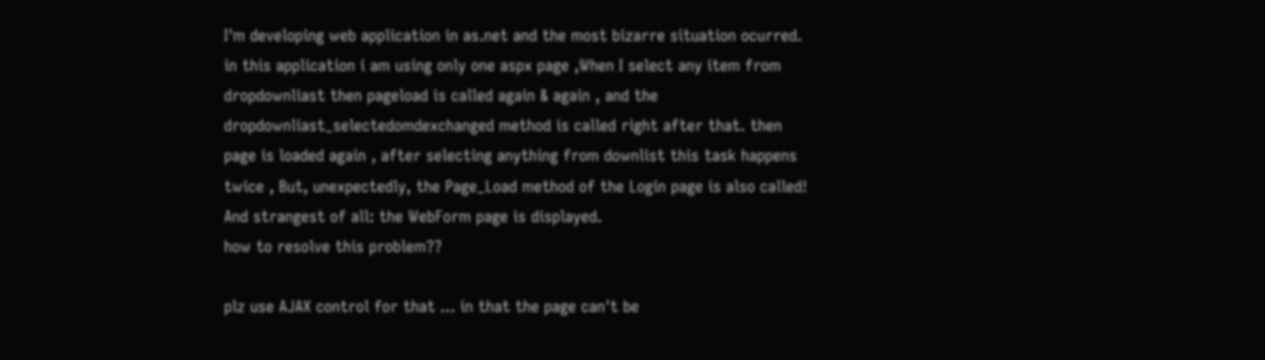I'm developing web application in as.net and the most bizarre situation ocurred. in this application i am using only one aspx page ,When I select any item from dropdownliast then pageload is called again & again , and the dropdownliast_selectedomdexchanged method is called right after that. then page is loaded again , after selecting anything from downlist this task happens twice , But, unexpectedly, the Page_Load method of the Login page is also called! And strangest of all: the WebForm page is displayed.
how to resolve this problem??

plz use AJAX control for that ... in that the page can't be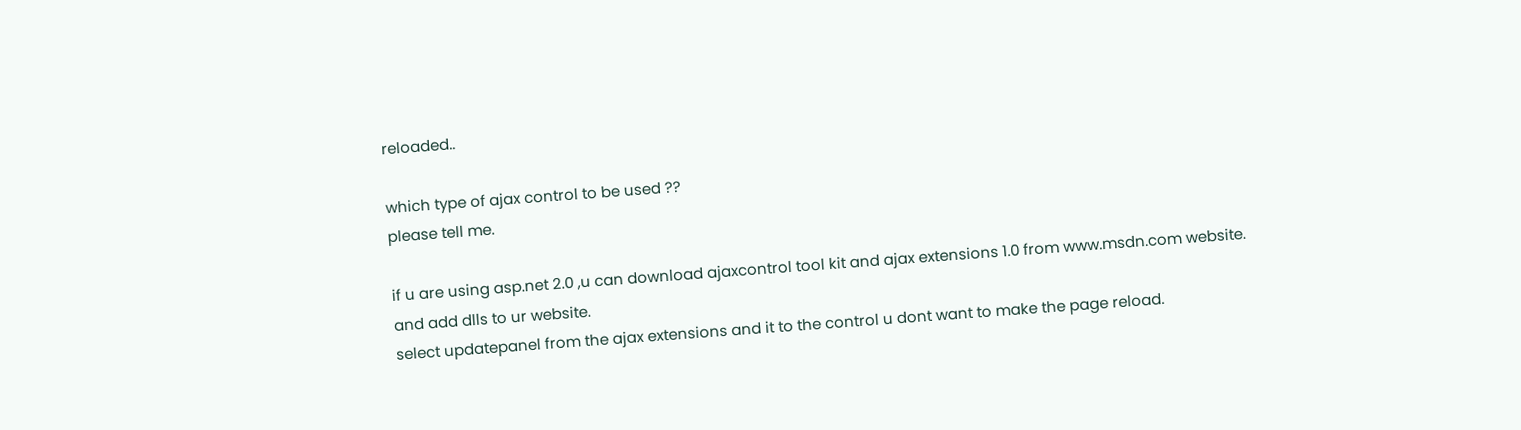reloaded..

which type of ajax control to be used ??
please tell me.

if u are using asp.net 2.0 ,u can download ajaxcontrol tool kit and ajax extensions 1.0 from www.msdn.com website.
and add dlls to ur website.
select updatepanel from the ajax extensions and it to the control u dont want to make the page reload.